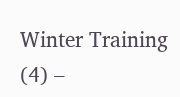Winter Training (4) –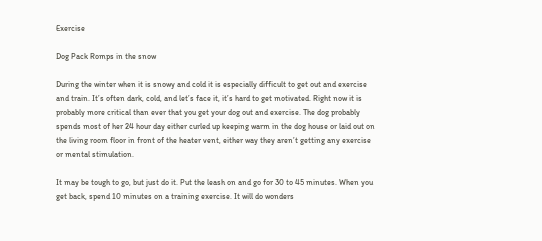Exercise

Dog Pack Romps in the snow

During the winter when it is snowy and cold it is especially difficult to get out and exercise and train. It’s often dark, cold, and let’s face it, it’s hard to get motivated. Right now it is probably more critical than ever that you get your dog out and exercise. The dog probably spends most of her 24 hour day either curled up keeping warm in the dog house or laid out on the living room floor in front of the heater vent, either way they aren’t getting any exercise or mental stimulation.

It may be tough to go, but just do it. Put the leash on and go for 30 to 45 minutes. When you get back, spend 10 minutes on a training exercise. It will do wonders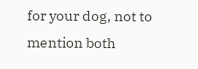for your dog, not to mention both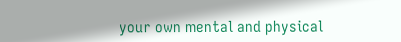your own mental and physical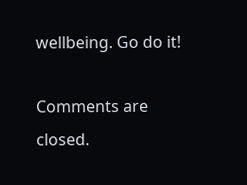wellbeing. Go do it!

Comments are closed.